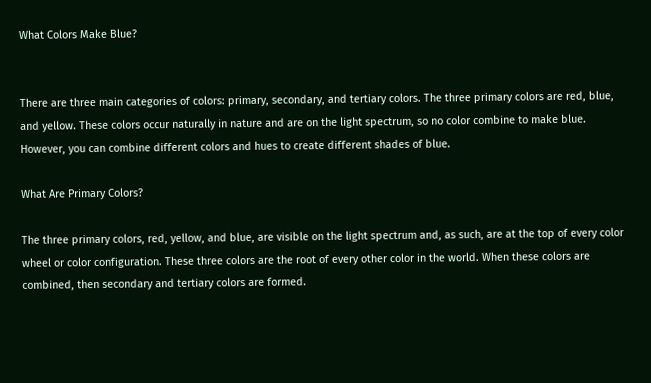What Colors Make Blue?


There are three main categories of colors: primary, secondary, and tertiary colors. The three primary colors are red, blue, and yellow. These colors occur naturally in nature and are on the light spectrum, so no color combine to make blue. However, you can combine different colors and hues to create different shades of blue.

What Are Primary Colors?

The three primary colors, red, yellow, and blue, are visible on the light spectrum and, as such, are at the top of every color wheel or color configuration. These three colors are the root of every other color in the world. When these colors are combined, then secondary and tertiary colors are formed.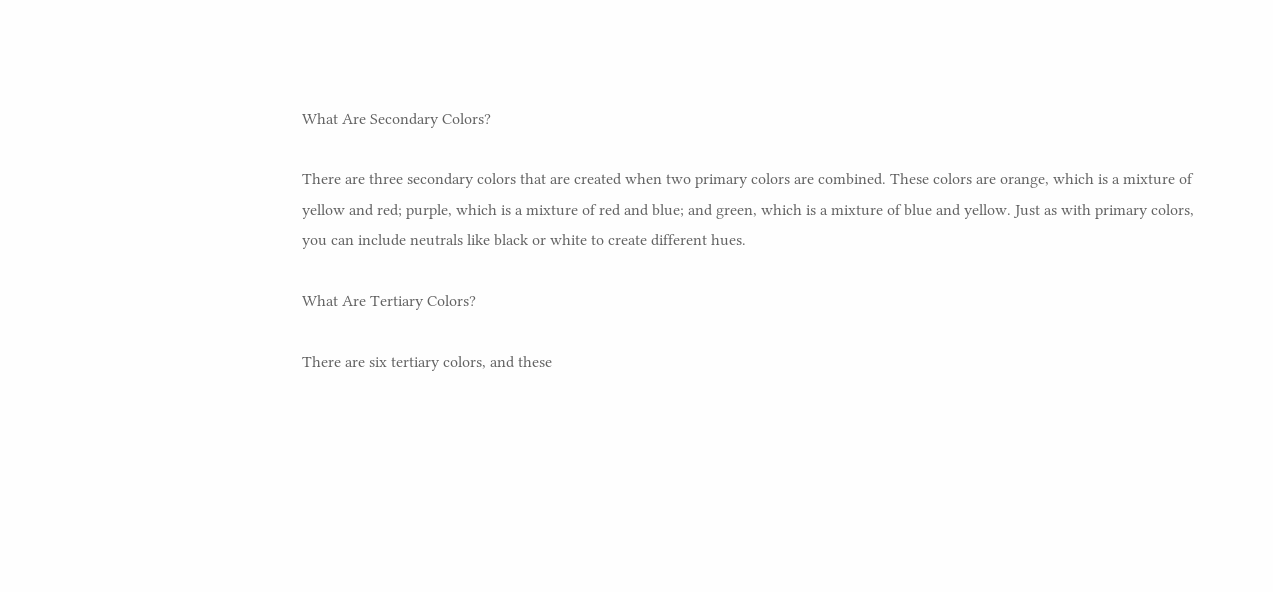What Are Secondary Colors?

There are three secondary colors that are created when two primary colors are combined. These colors are orange, which is a mixture of yellow and red; purple, which is a mixture of red and blue; and green, which is a mixture of blue and yellow. Just as with primary colors, you can include neutrals like black or white to create different hues.

What Are Tertiary Colors?

There are six tertiary colors, and these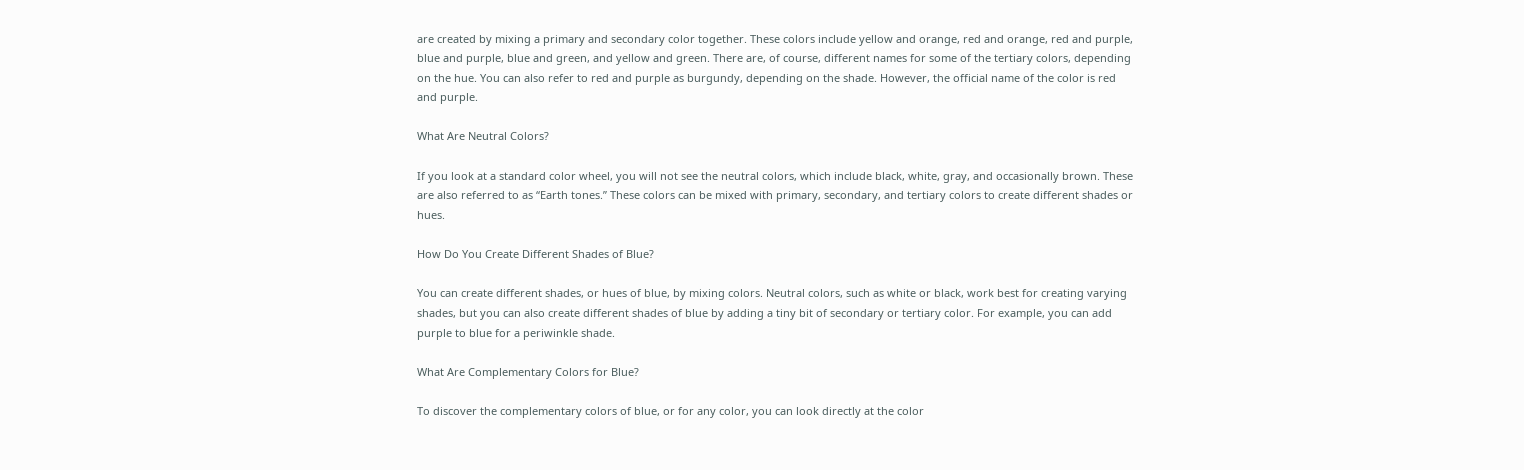are created by mixing a primary and secondary color together. These colors include yellow and orange, red and orange, red and purple, blue and purple, blue and green, and yellow and green. There are, of course, different names for some of the tertiary colors, depending on the hue. You can also refer to red and purple as burgundy, depending on the shade. However, the official name of the color is red and purple.

What Are Neutral Colors?

If you look at a standard color wheel, you will not see the neutral colors, which include black, white, gray, and occasionally brown. These are also referred to as “Earth tones.” These colors can be mixed with primary, secondary, and tertiary colors to create different shades or hues.

How Do You Create Different Shades of Blue?

You can create different shades, or hues of blue, by mixing colors. Neutral colors, such as white or black, work best for creating varying shades, but you can also create different shades of blue by adding a tiny bit of secondary or tertiary color. For example, you can add purple to blue for a periwinkle shade.

What Are Complementary Colors for Blue?

To discover the complementary colors of blue, or for any color, you can look directly at the color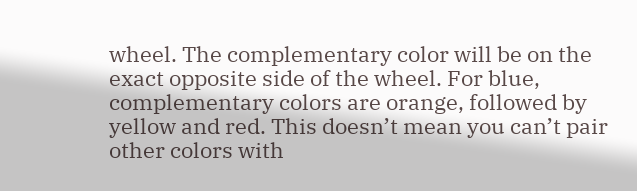wheel. The complementary color will be on the exact opposite side of the wheel. For blue, complementary colors are orange, followed by yellow and red. This doesn’t mean you can’t pair other colors with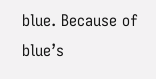blue. Because of blue’s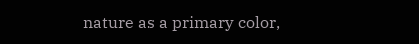nature as a primary color,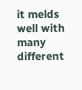it melds well with many different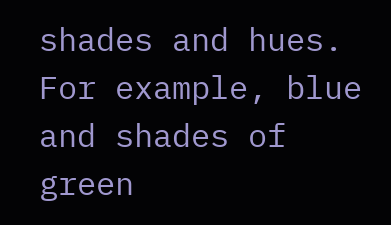shades and hues. For example, blue and shades of green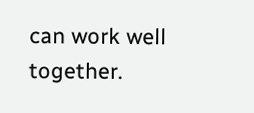can work well together.